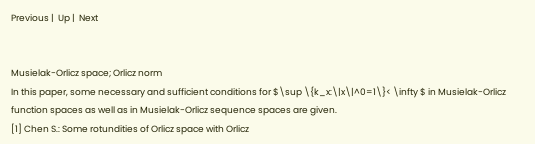Previous |  Up |  Next


Musielak-Orlicz space; Orlicz norm
In this paper, some necessary and sufficient conditions for $\sup \{k_x:\|x\|^0=1\}< \infty $ in Musielak-Orlicz function spaces as well as in Musielak-Orlicz sequence spaces are given.
[1] Chen S.: Some rotundities of Orlicz space with Orlicz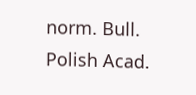norm. Bull. Polish Acad.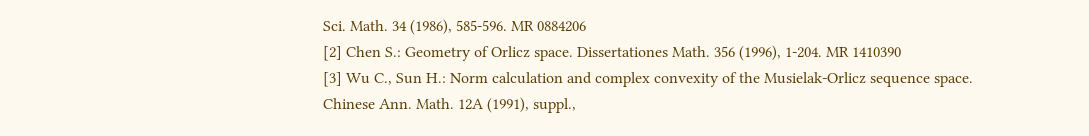Sci. Math. 34 (1986), 585-596. MR 0884206
[2] Chen S.: Geometry of Orlicz space. Dissertationes Math. 356 (1996), 1-204. MR 1410390
[3] Wu C., Sun H.: Norm calculation and complex convexity of the Musielak-Orlicz sequence space. Chinese Ann. Math. 12A (1991), suppl.,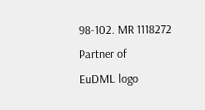98-102. MR 1118272
Partner of
EuDML logo